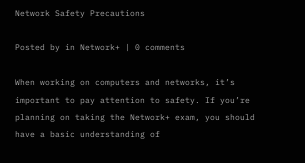Network Safety Precautions

Posted by in Network+ | 0 comments

When working on computers and networks, it’s important to pay attention to safety. If you’re planning on taking the Network+ exam, you should have a basic understanding of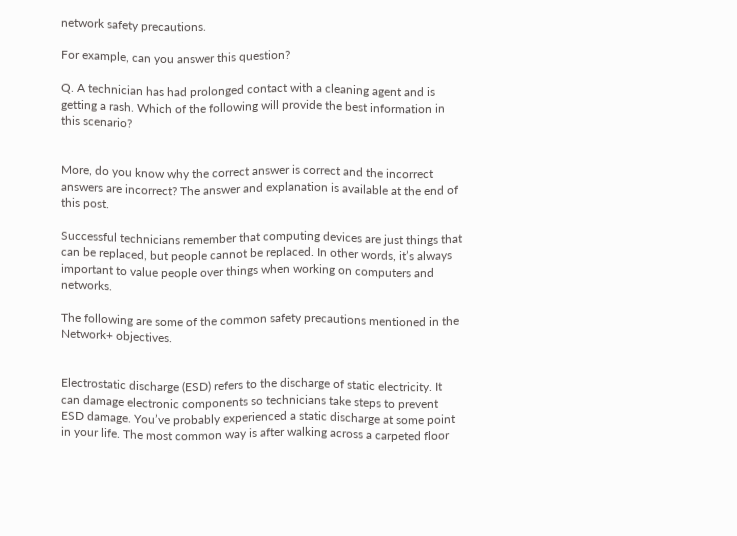network safety precautions.

For example, can you answer this question?

Q. A technician has had prolonged contact with a cleaning agent and is getting a rash. Which of the following will provide the best information in this scenario?


More, do you know why the correct answer is correct and the incorrect answers are incorrect? The answer and explanation is available at the end of this post.

Successful technicians remember that computing devices are just things that can be replaced, but people cannot be replaced. In other words, it’s always important to value people over things when working on computers and networks.

The following are some of the common safety precautions mentioned in the Network+ objectives.


Electrostatic discharge (ESD) refers to the discharge of static electricity. It can damage electronic components so technicians take steps to prevent ESD damage. You’ve probably experienced a static discharge at some point in your life. The most common way is after walking across a carpeted floor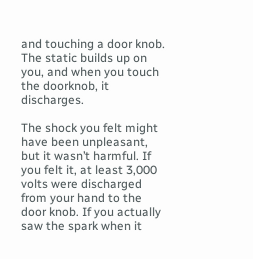and touching a door knob. The static builds up on you, and when you touch the doorknob, it discharges.

The shock you felt might have been unpleasant, but it wasn’t harmful. If you felt it, at least 3,000 volts were discharged from your hand to the door knob. If you actually saw the spark when it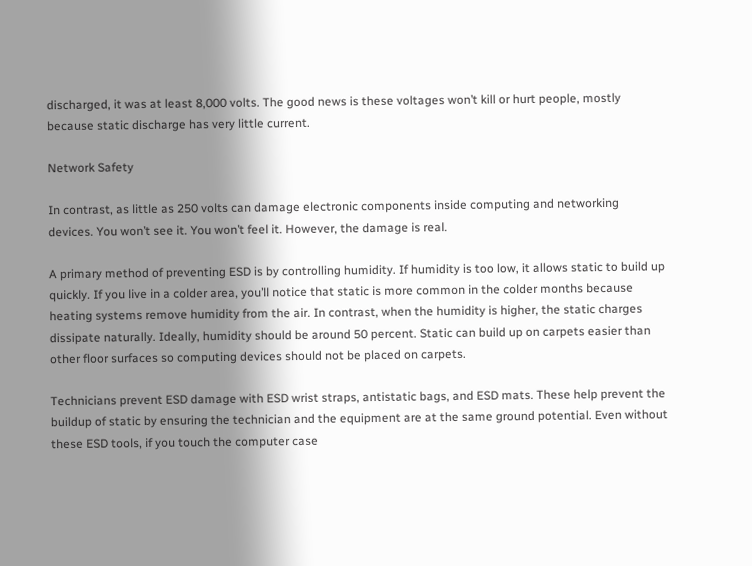discharged, it was at least 8,000 volts. The good news is these voltages won’t kill or hurt people, mostly because static discharge has very little current.

Network Safety

In contrast, as little as 250 volts can damage electronic components inside computing and networking devices. You won’t see it. You won’t feel it. However, the damage is real.

A primary method of preventing ESD is by controlling humidity. If humidity is too low, it allows static to build up quickly. If you live in a colder area, you’ll notice that static is more common in the colder months because heating systems remove humidity from the air. In contrast, when the humidity is higher, the static charges dissipate naturally. Ideally, humidity should be around 50 percent. Static can build up on carpets easier than other floor surfaces so computing devices should not be placed on carpets.

Technicians prevent ESD damage with ESD wrist straps, antistatic bags, and ESD mats. These help prevent the buildup of static by ensuring the technician and the equipment are at the same ground potential. Even without these ESD tools, if you touch the computer case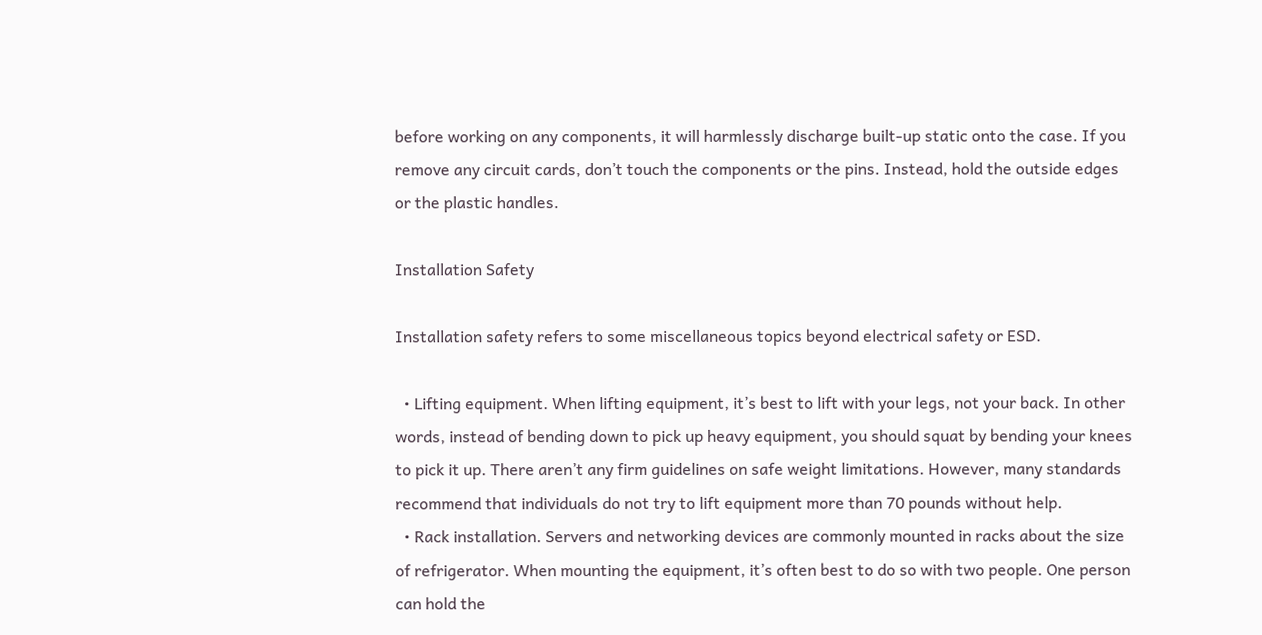before working on any components, it will harmlessly discharge built-up static onto the case. If you remove any circuit cards, don’t touch the components or the pins. Instead, hold the outside edges or the plastic handles.

Installation Safety

Installation safety refers to some miscellaneous topics beyond electrical safety or ESD.

  • Lifting equipment. When lifting equipment, it’s best to lift with your legs, not your back. In other words, instead of bending down to pick up heavy equipment, you should squat by bending your knees to pick it up. There aren’t any firm guidelines on safe weight limitations. However, many standards recommend that individuals do not try to lift equipment more than 70 pounds without help.
  • Rack installation. Servers and networking devices are commonly mounted in racks about the size of refrigerator. When mounting the equipment, it’s often best to do so with two people. One person can hold the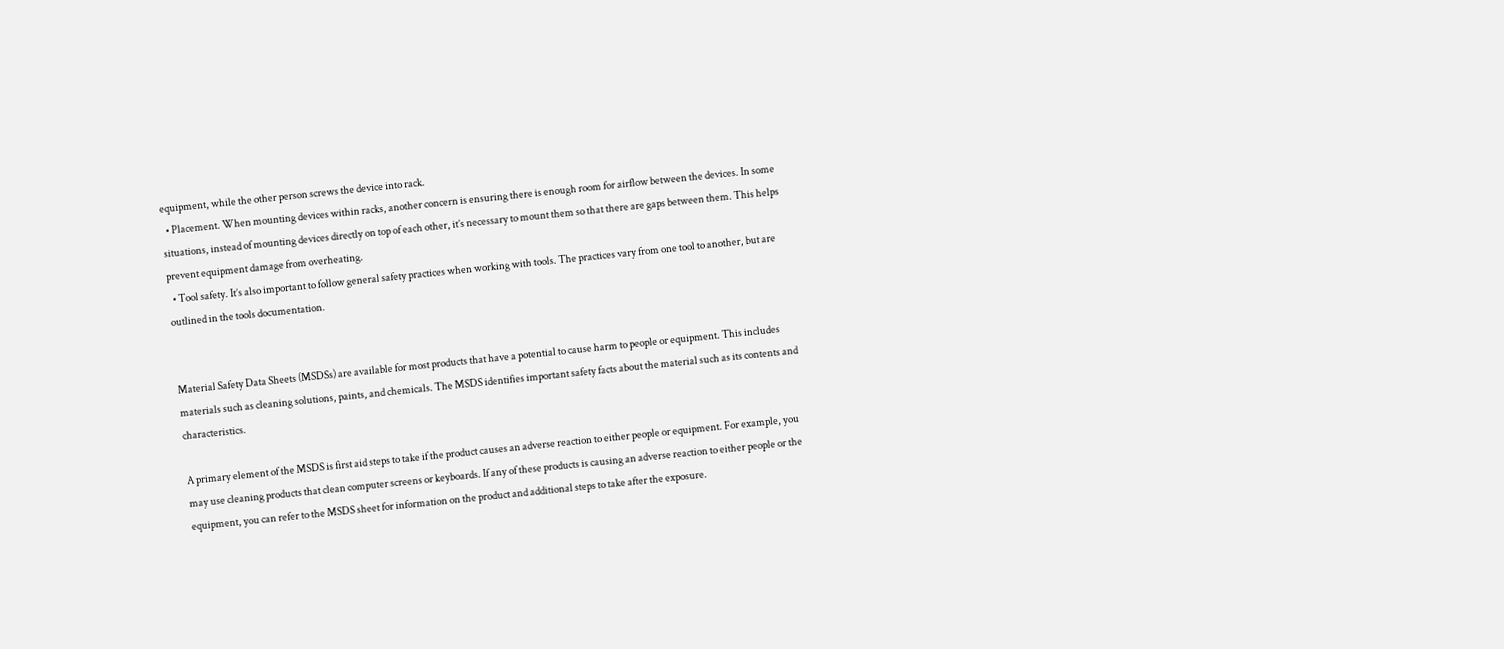equipment, while the other person screws the device into rack.
  • Placement. When mounting devices within racks, another concern is ensuring there is enough room for airflow between the devices. In some situations, instead of mounting devices directly on top of each other, it’s necessary to mount them so that there are gaps between them. This helps prevent equipment damage from overheating.
  • Tool safety. It’s also important to follow general safety practices when working with tools. The practices vary from one tool to another, but are outlined in the tools documentation.


Material Safety Data Sheets (MSDSs) are available for most products that have a potential to cause harm to people or equipment. This includes materials such as cleaning solutions, paints, and chemicals. The MSDS identifies important safety facts about the material such as its contents and characteristics.

A primary element of the MSDS is first aid steps to take if the product causes an adverse reaction to either people or equipment. For example, you may use cleaning products that clean computer screens or keyboards. If any of these products is causing an adverse reaction to either people or the equipment, you can refer to the MSDS sheet for information on the product and additional steps to take after the exposure.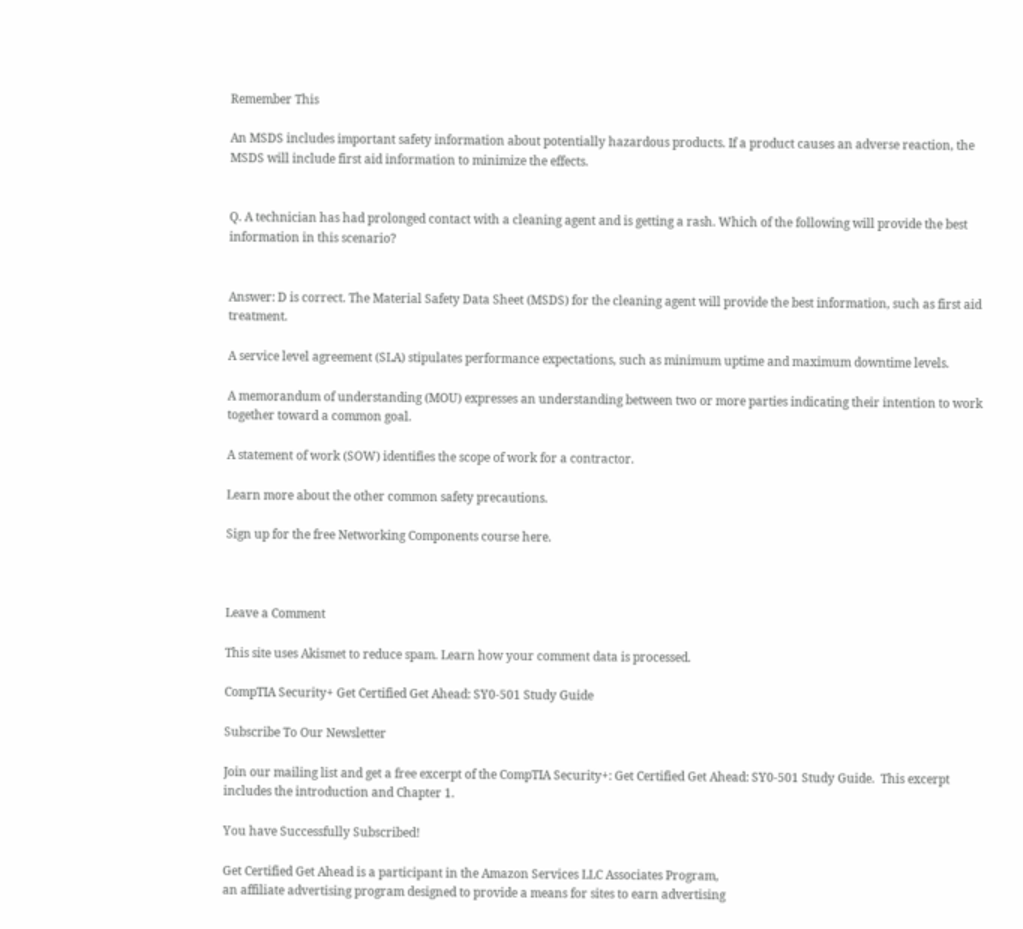Remember This

An MSDS includes important safety information about potentially hazardous products. If a product causes an adverse reaction, the MSDS will include first aid information to minimize the effects.


Q. A technician has had prolonged contact with a cleaning agent and is getting a rash. Which of the following will provide the best information in this scenario?


Answer: D is correct. The Material Safety Data Sheet (MSDS) for the cleaning agent will provide the best information, such as first aid treatment.

A service level agreement (SLA) stipulates performance expectations, such as minimum uptime and maximum downtime levels.

A memorandum of understanding (MOU) expresses an understanding between two or more parties indicating their intention to work together toward a common goal.

A statement of work (SOW) identifies the scope of work for a contractor.

Learn more about the other common safety precautions.

Sign up for the free Networking Components course here.



Leave a Comment

This site uses Akismet to reduce spam. Learn how your comment data is processed.

CompTIA Security+ Get Certified Get Ahead: SY0-501 Study Guide

Subscribe To Our Newsletter

Join our mailing list and get a free excerpt of the CompTIA Security+: Get Certified Get Ahead: SY0-501 Study Guide.  This excerpt includes the introduction and Chapter 1.

You have Successfully Subscribed!

Get Certified Get Ahead is a participant in the Amazon Services LLC Associates Program,
an affiliate advertising program designed to provide a means for sites to earn advertising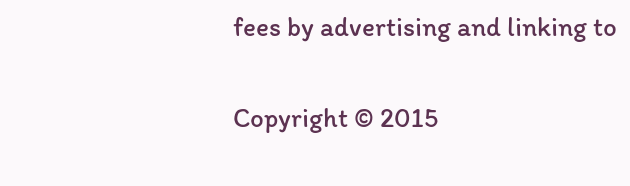fees by advertising and linking to

Copyright © 2015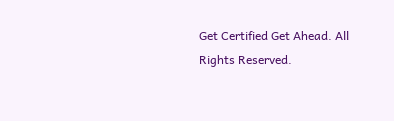Get Certified Get Ahead. All Rights Reserved.